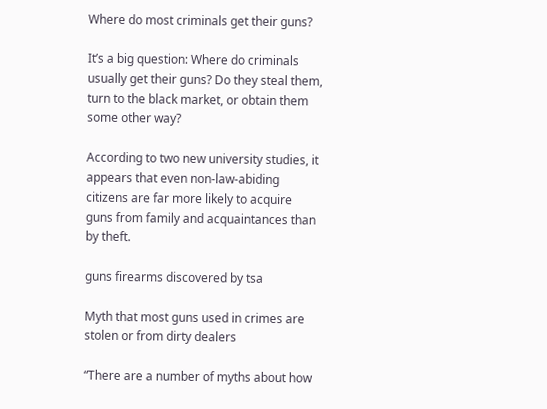Where do most criminals get their guns?

It’s a big question: Where do criminals usually get their guns? Do they steal them, turn to the black market, or obtain them some other way?

According to two new university studies, it appears that even non-law-abiding citizens are far more likely to acquire guns from family and acquaintances than by theft.

guns firearms discovered by tsa

Myth that most guns used in crimes are stolen or from dirty dealers

“There are a number of myths about how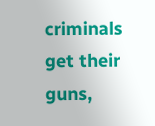criminals get their guns,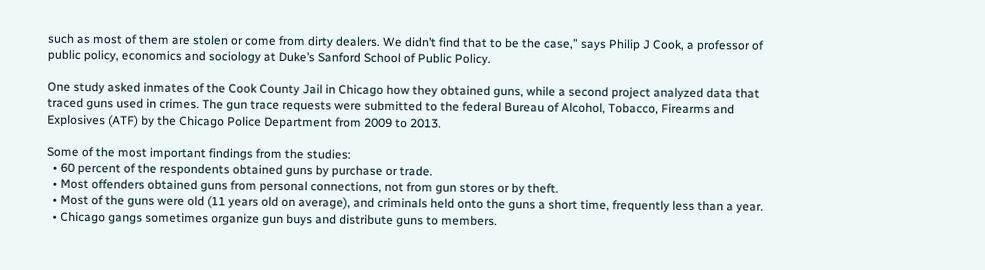such as most of them are stolen or come from dirty dealers. We didn’t find that to be the case,” says Philip J Cook, a professor of public policy, economics and sociology at Duke’s Sanford School of Public Policy.

One study asked inmates of the Cook County Jail in Chicago how they obtained guns, while a second project analyzed data that traced guns used in crimes. The gun trace requests were submitted to the federal Bureau of Alcohol, Tobacco, Firearms and Explosives (ATF) by the Chicago Police Department from 2009 to 2013.

Some of the most important findings from the studies:
  • 60 percent of the respondents obtained guns by purchase or trade.
  • Most offenders obtained guns from personal connections, not from gun stores or by theft.
  • Most of the guns were old (11 years old on average), and criminals held onto the guns a short time, frequently less than a year.
  • Chicago gangs sometimes organize gun buys and distribute guns to members.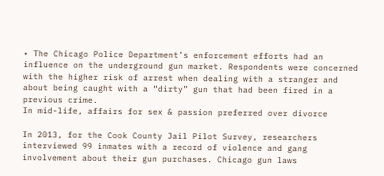• The Chicago Police Department’s enforcement efforts had an influence on the underground gun market. Respondents were concerned with the higher risk of arrest when dealing with a stranger and about being caught with a “dirty” gun that had been fired in a previous crime.
In mid-life, affairs for sex & passion preferred over divorce

In 2013, for the Cook County Jail Pilot Survey, researchers interviewed 99 inmates with a record of violence and gang involvement about their gun purchases. Chicago gun laws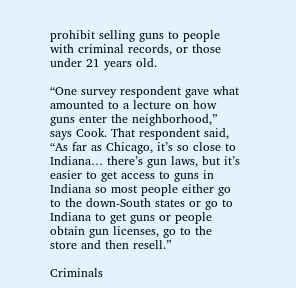prohibit selling guns to people with criminal records, or those under 21 years old.

“One survey respondent gave what amounted to a lecture on how guns enter the neighborhood,” says Cook. That respondent said, “As far as Chicago, it’s so close to Indiana… there’s gun laws, but it’s easier to get access to guns in Indiana so most people either go to the down-South states or go to Indiana to get guns or people obtain gun licenses, go to the store and then resell.”

Criminals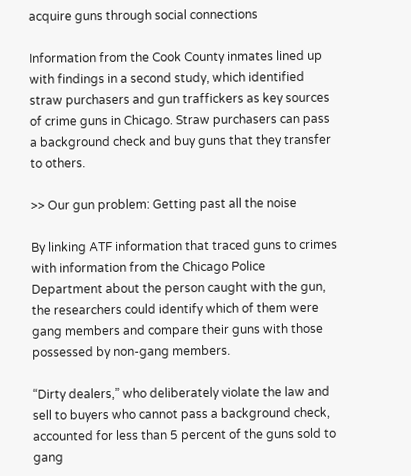acquire guns through social connections

Information from the Cook County inmates lined up with findings in a second study, which identified straw purchasers and gun traffickers as key sources of crime guns in Chicago. Straw purchasers can pass a background check and buy guns that they transfer to others.

>> Our gun problem: Getting past all the noise

By linking ATF information that traced guns to crimes with information from the Chicago Police Department about the person caught with the gun, the researchers could identify which of them were gang members and compare their guns with those possessed by non-gang members.

“Dirty dealers,” who deliberately violate the law and sell to buyers who cannot pass a background check, accounted for less than 5 percent of the guns sold to gang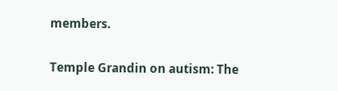members.

Temple Grandin on autism: The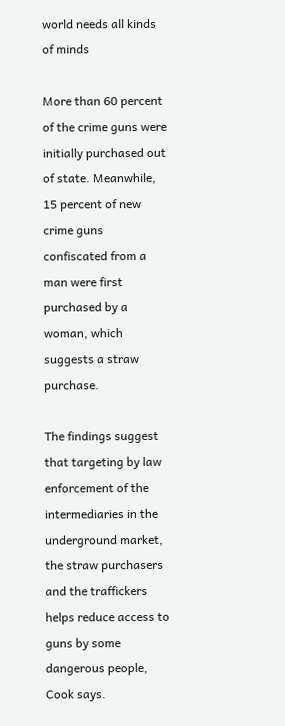world needs all kinds of minds

More than 60 percent of the crime guns were initially purchased out of state. Meanwhile, 15 percent of new crime guns confiscated from a man were first purchased by a woman, which suggests a straw purchase.

The findings suggest that targeting by law enforcement of the intermediaries in the underground market, the straw purchasers and the traffickers helps reduce access to guns by some dangerous people, Cook says.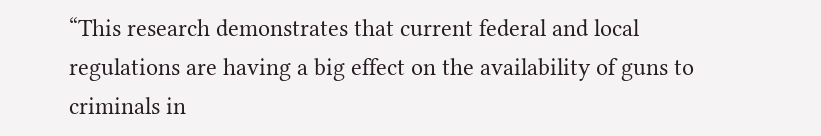“This research demonstrates that current federal and local regulations are having a big effect on the availability of guns to criminals in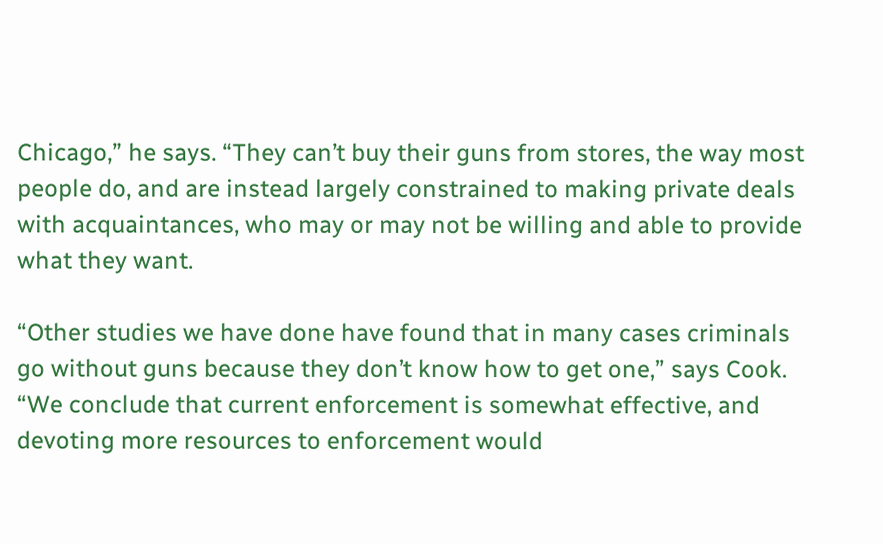Chicago,” he says. “They can’t buy their guns from stores, the way most people do, and are instead largely constrained to making private deals with acquaintances, who may or may not be willing and able to provide what they want.

“Other studies we have done have found that in many cases criminals go without guns because they don’t know how to get one,” says Cook. “We conclude that current enforcement is somewhat effective, and devoting more resources to enforcement would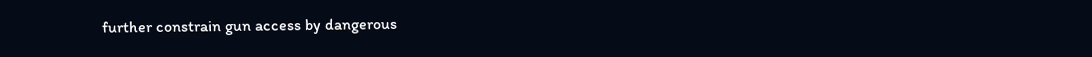further constrain gun access by dangerous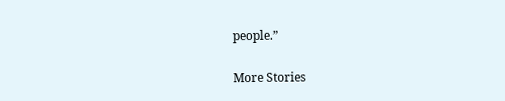people.”

More Stories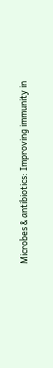Microbes & antibiotics: Improving immunity in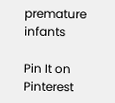premature infants

Pin It on Pinterest